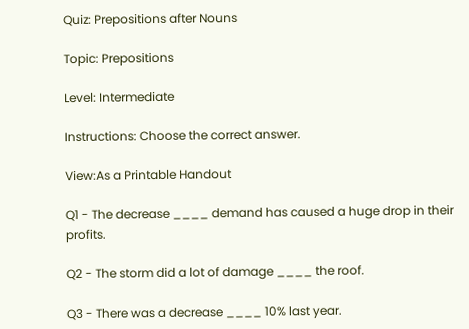Quiz: Prepositions after Nouns

Topic: Prepositions

Level: Intermediate

Instructions: Choose the correct answer.

View:As a Printable Handout

Q1 - The decrease ____ demand has caused a huge drop in their profits.

Q2 - The storm did a lot of damage ____ the roof.

Q3 - There was a decrease ____ 10% last year.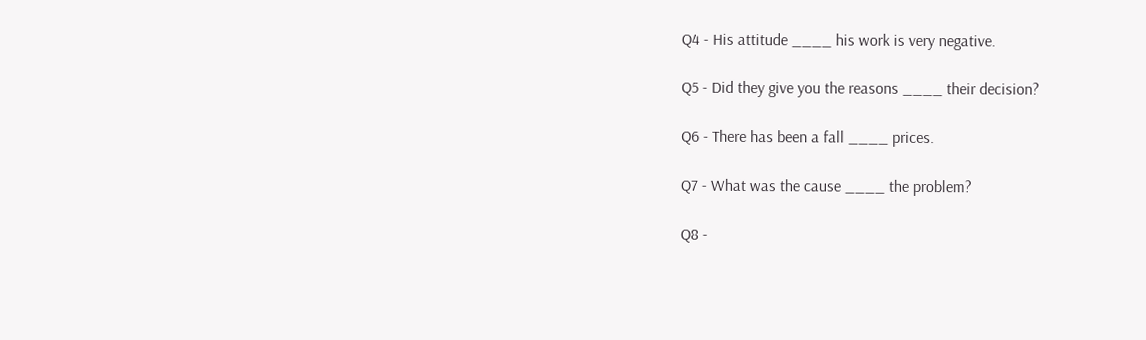Q4 - His attitude ____ his work is very negative.

Q5 - Did they give you the reasons ____ their decision?

Q6 - There has been a fall ____ prices.

Q7 - What was the cause ____ the problem?

Q8 -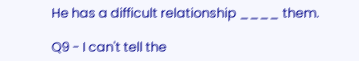He has a difficult relationship ____ them.

Q9 - I can't tell the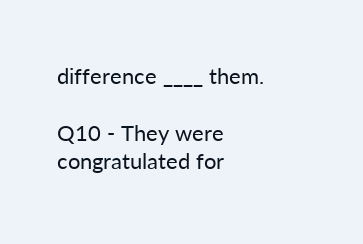difference ____ them.

Q10 - They were congratulated for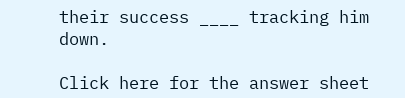their success ____ tracking him down.

Click here for the answer sheet